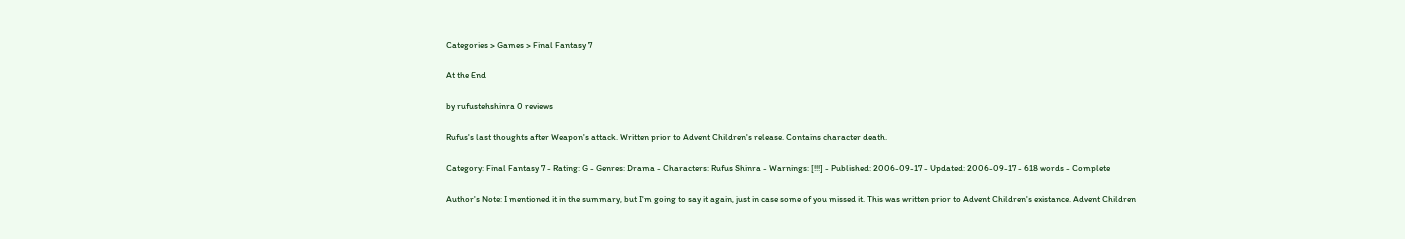Categories > Games > Final Fantasy 7

At the End

by rufustehshinra 0 reviews

Rufus's last thoughts after Weapon's attack. Written prior to Advent Children's release. Contains character death.

Category: Final Fantasy 7 - Rating: G - Genres: Drama - Characters: Rufus Shinra - Warnings: [!!!] - Published: 2006-09-17 - Updated: 2006-09-17 - 618 words - Complete

Author's Note: I mentioned it in the summary, but I'm going to say it again, just in case some of you missed it. This was written prior to Advent Children's existance. Advent Children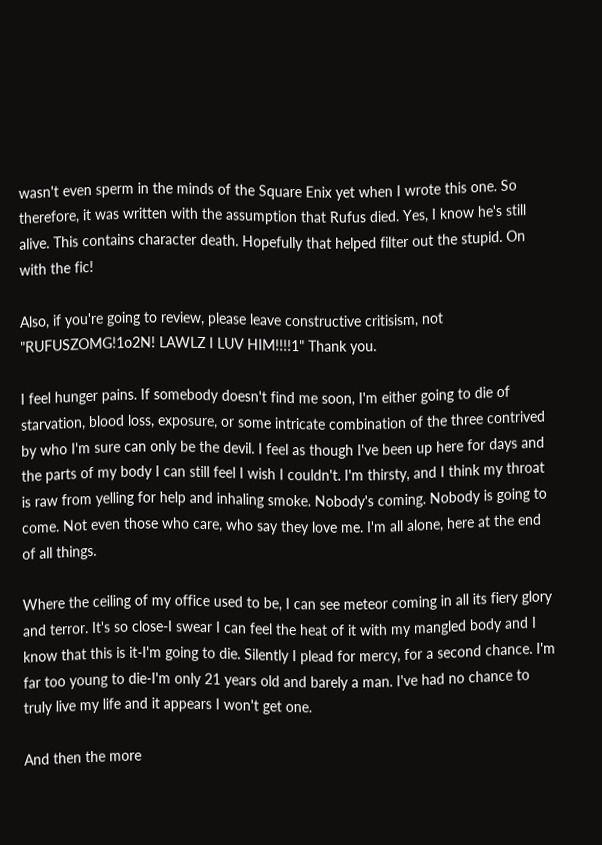wasn't even sperm in the minds of the Square Enix yet when I wrote this one. So therefore, it was written with the assumption that Rufus died. Yes, I know he's still alive. This contains character death. Hopefully that helped filter out the stupid. On with the fic!

Also, if you're going to review, please leave constructive critisism, not "RUFUSZOMG!1o2N! LAWLZ I LUV HIM!!!!1" Thank you.

I feel hunger pains. If somebody doesn't find me soon, I'm either going to die of starvation, blood loss, exposure, or some intricate combination of the three contrived by who I'm sure can only be the devil. I feel as though I've been up here for days and the parts of my body I can still feel I wish I couldn't. I'm thirsty, and I think my throat is raw from yelling for help and inhaling smoke. Nobody's coming. Nobody is going to come. Not even those who care, who say they love me. I'm all alone, here at the end of all things.

Where the ceiling of my office used to be, I can see meteor coming in all its fiery glory and terror. It's so close-I swear I can feel the heat of it with my mangled body and I know that this is it-I'm going to die. Silently I plead for mercy, for a second chance. I'm far too young to die-I'm only 21 years old and barely a man. I've had no chance to truly live my life and it appears I won't get one.

And then the more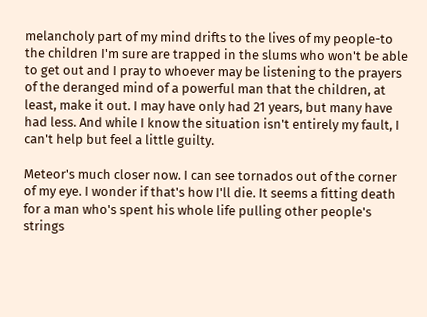melancholy part of my mind drifts to the lives of my people-to the children I'm sure are trapped in the slums who won't be able to get out and I pray to whoever may be listening to the prayers of the deranged mind of a powerful man that the children, at least, make it out. I may have only had 21 years, but many have had less. And while I know the situation isn't entirely my fault, I can't help but feel a little guilty.

Meteor's much closer now. I can see tornados out of the corner of my eye. I wonder if that's how I'll die. It seems a fitting death for a man who's spent his whole life pulling other people's strings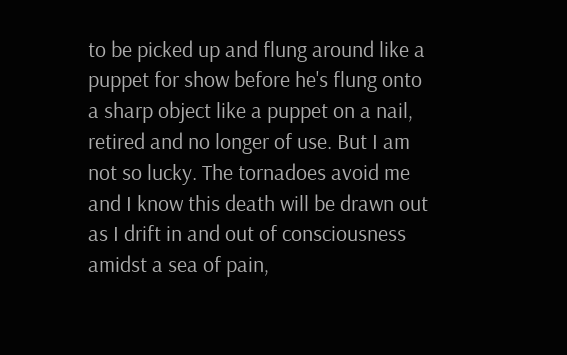to be picked up and flung around like a puppet for show before he's flung onto a sharp object like a puppet on a nail, retired and no longer of use. But I am not so lucky. The tornadoes avoid me and I know this death will be drawn out as I drift in and out of consciousness amidst a sea of pain,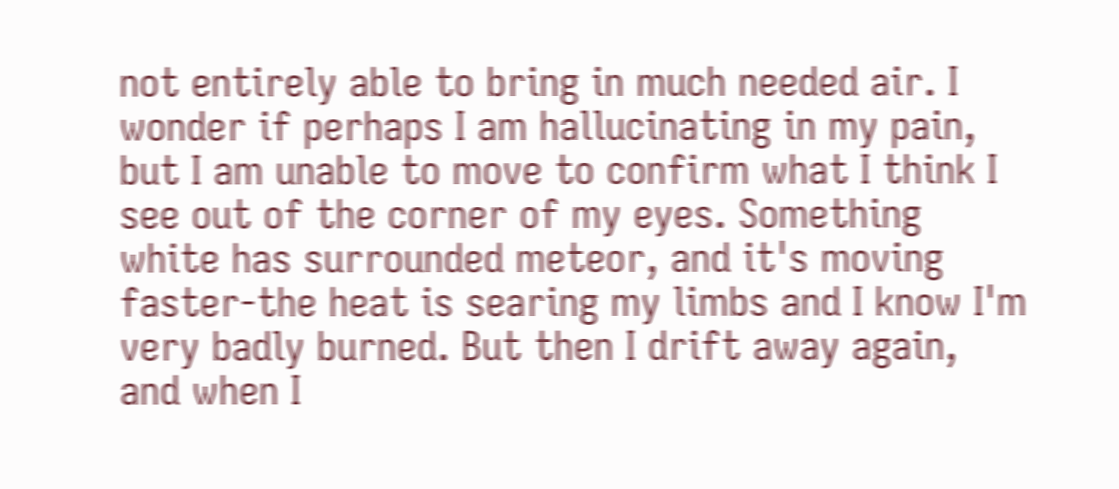not entirely able to bring in much needed air. I wonder if perhaps I am hallucinating in my pain, but I am unable to move to confirm what I think I see out of the corner of my eyes. Something white has surrounded meteor, and it's moving faster-the heat is searing my limbs and I know I'm very badly burned. But then I drift away again, and when I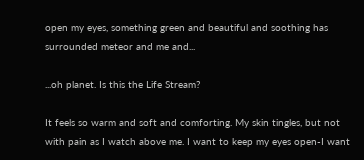open my eyes, something green and beautiful and soothing has surrounded meteor and me and...

...oh planet. Is this the Life Stream?

It feels so warm and soft and comforting. My skin tingles, but not with pain as I watch above me. I want to keep my eyes open-I want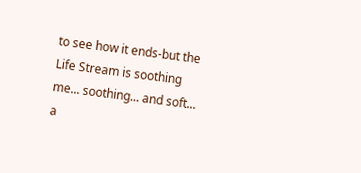to see how it ends-but the Life Stream is soothing me... soothing... and soft... a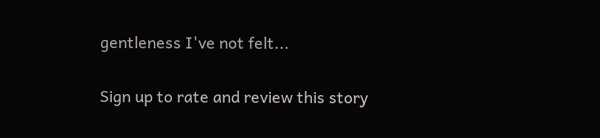gentleness I've not felt...

Sign up to rate and review this story